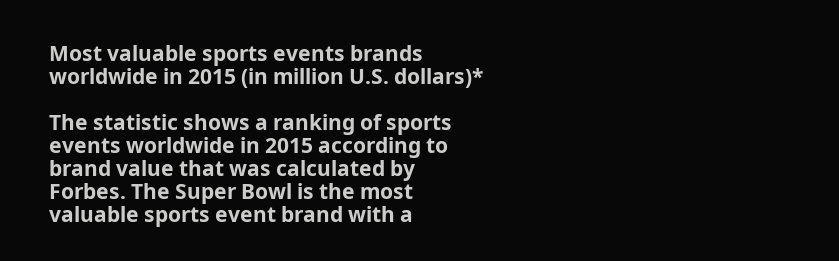Most valuable sports events brands worldwide in 2015 (in million U.S. dollars)*

The statistic shows a ranking of sports events worldwide in 2015 according to brand value that was calculated by Forbes. The Super Bowl is the most valuable sports event brand with a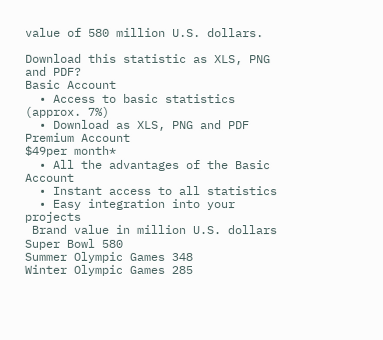value of 580 million U.S. dollars.

Download this statistic as XLS, PNG and PDF?
Basic Account
  • Access to basic statistics (approx. 7%)
  • Download as XLS, PNG and PDF
Premium Account
$49per month*
  • All the advantages of the Basic Account
  • Instant access to all statistics
  • Easy integration into your projects
 Brand value in million U.S. dollars
Super Bowl 580
Summer Olympic Games 348
Winter Olympic Games 285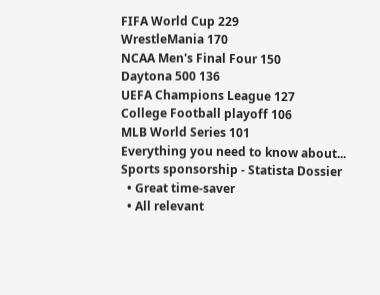FIFA World Cup 229
WrestleMania 170
NCAA Men's Final Four 150
Daytona 500 136
UEFA Champions League 127
College Football playoff 106
MLB World Series 101
Everything you need to know about...
Sports sponsorship - Statista Dossier
  • Great time-saver
  • All relevant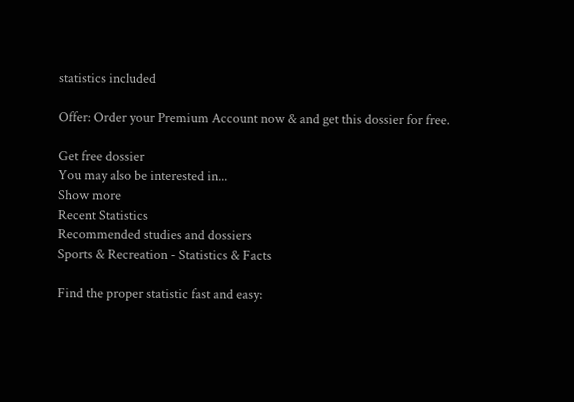statistics included

Offer: Order your Premium Account now & and get this dossier for free.

Get free dossier
You may also be interested in...
Show more
Recent Statistics
Recommended studies and dossiers
Sports & Recreation - Statistics & Facts

Find the proper statistic fast and easy: